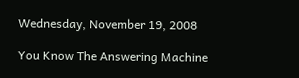Wednesday, November 19, 2008

You Know The Answering Machine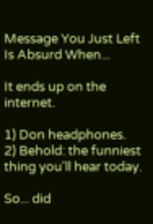Message You Just Left Is Absurd When...

It ends up on the internet.

1) Don headphones.
2) Behold: the funniest thing you'll hear today.

So... did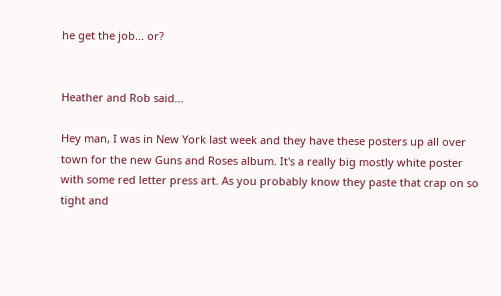he get the job... or?


Heather and Rob said...

Hey man, I was in New York last week and they have these posters up all over town for the new Guns and Roses album. It's a really big mostly white poster with some red letter press art. As you probably know they paste that crap on so tight and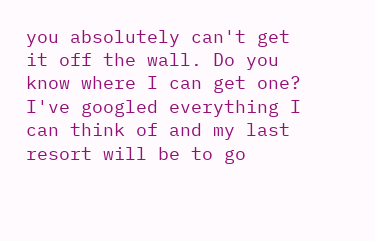you absolutely can't get it off the wall. Do you know where I can get one? I've googled everything I can think of and my last resort will be to go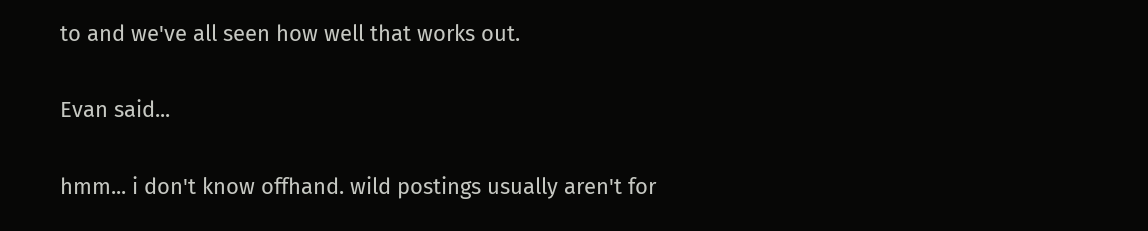to and we've all seen how well that works out.

Evan said...

hmm... i don't know offhand. wild postings usually aren't for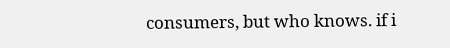consumers, but who knows. if i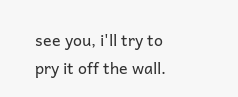see you, i'll try to pry it off the wall.